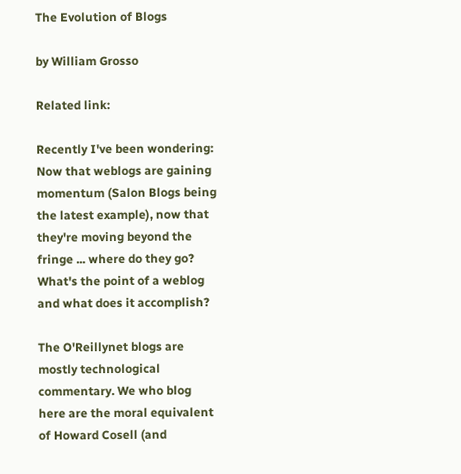The Evolution of Blogs

by William Grosso

Related link:

Recently I've been wondering: Now that weblogs are gaining momentum (Salon Blogs being the latest example), now that they're moving beyond the fringe ... where do they go? What's the point of a weblog and what does it accomplish?

The O'Reillynet blogs are mostly technological commentary. We who blog here are the moral equivalent of Howard Cosell (and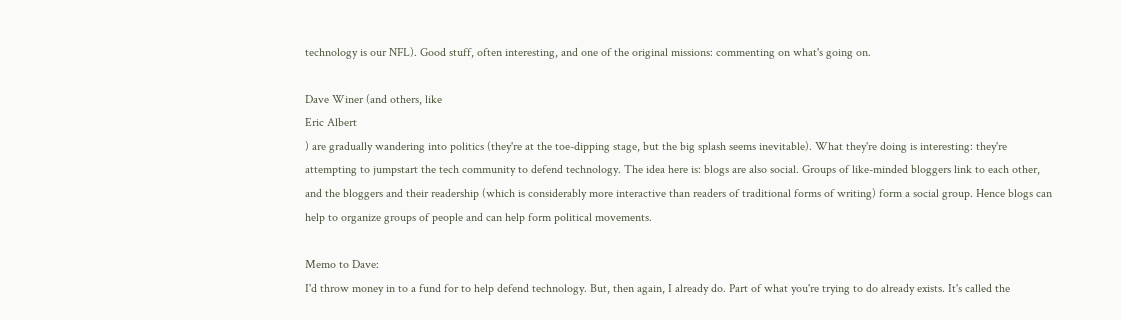technology is our NFL). Good stuff, often interesting, and one of the original missions: commenting on what's going on.

Dave Winer (and others, like
Eric Albert
) are gradually wandering into politics (they're at the toe-dipping stage, but the big splash seems inevitable). What they're doing is interesting: they're attempting to jumpstart the tech community to defend technology. The idea here is: blogs are also social. Groups of like-minded bloggers link to each other, and the bloggers and their readership (which is considerably more interactive than readers of traditional forms of writing) form a social group. Hence blogs can help to organize groups of people and can help form political movements.

Memo to Dave:
I'd throw money in to a fund for to help defend technology. But, then again, I already do. Part of what you're trying to do already exists. It's called the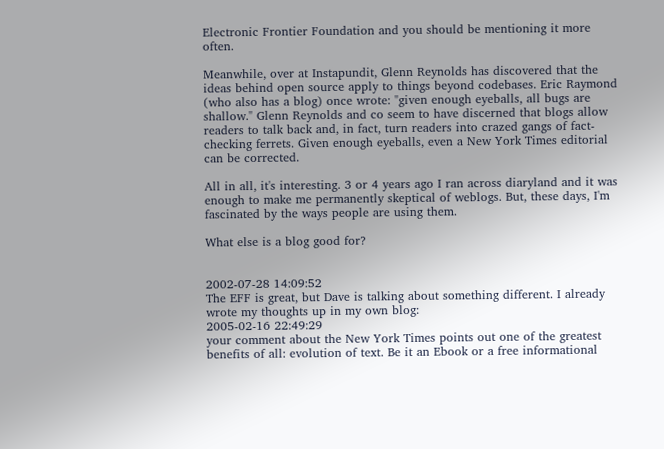Electronic Frontier Foundation and you should be mentioning it more often.

Meanwhile, over at Instapundit, Glenn Reynolds has discovered that the ideas behind open source apply to things beyond codebases. Eric Raymond (who also has a blog) once wrote: "given enough eyeballs, all bugs are shallow." Glenn Reynolds and co seem to have discerned that blogs allow readers to talk back and, in fact, turn readers into crazed gangs of fact-checking ferrets. Given enough eyeballs, even a New York Times editorial can be corrected.

All in all, it's interesting. 3 or 4 years ago I ran across diaryland and it was enough to make me permanently skeptical of weblogs. But, these days, I'm fascinated by the ways people are using them.

What else is a blog good for?


2002-07-28 14:09:52
The EFF is great, but Dave is talking about something different. I already wrote my thoughts up in my own blog:
2005-02-16 22:49:29
your comment about the New York Times points out one of the greatest benefits of all: evolution of text. Be it an Ebook or a free informational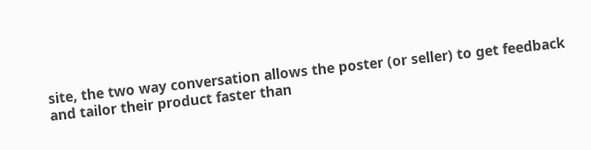site, the two way conversation allows the poster (or seller) to get feedback and tailor their product faster than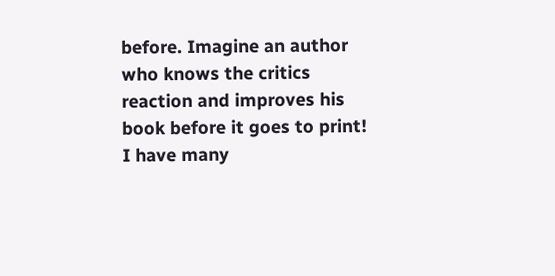before. Imagine an author who knows the critics reaction and improves his book before it goes to print! I have many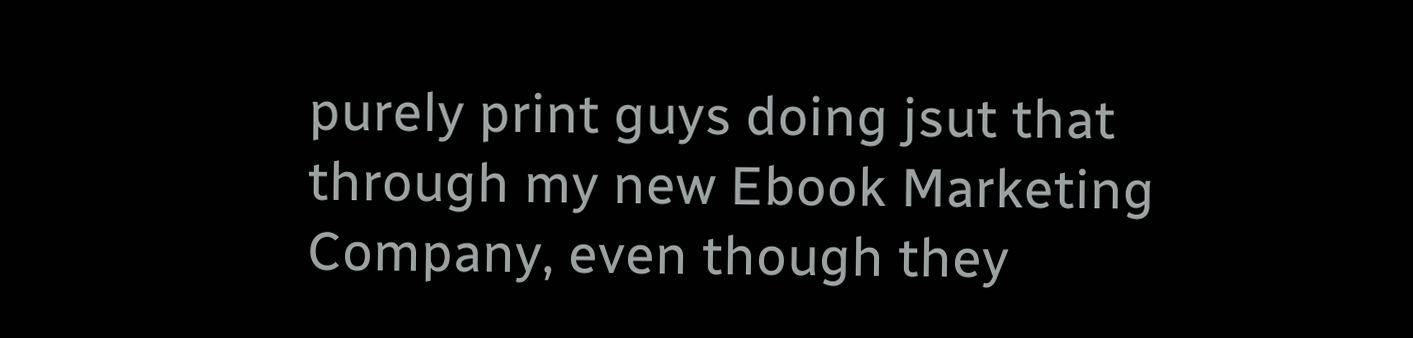purely print guys doing jsut that through my new Ebook Marketing Company, even though they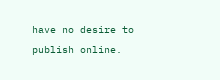have no desire to publish online.